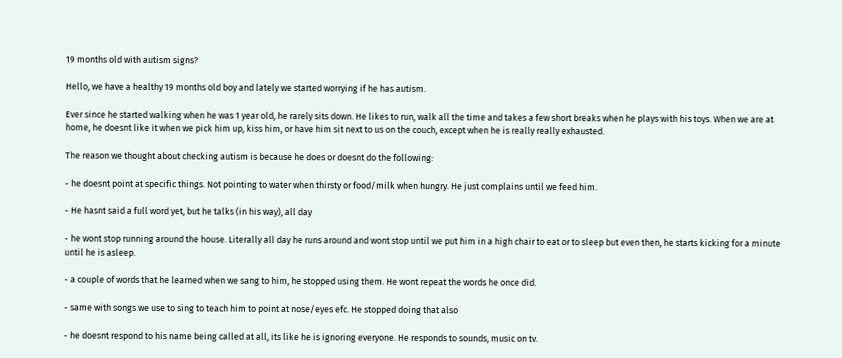19 months old with autism signs?

Hello, we have a healthy 19 months old boy and lately we started worrying if he has autism.

Ever since he started walking when he was 1 year old, he rarely sits down. He likes to run, walk all the time and takes a few short breaks when he plays with his toys. When we are at home, he doesnt like it when we pick him up, kiss him, or have him sit next to us on the couch, except when he is really really exhausted.

The reason we thought about checking autism is because he does or doesnt do the following:

- he doesnt point at specific things. Not pointing to water when thirsty or food/milk when hungry. He just complains until we feed him.

- He hasnt said a full word yet, but he talks (in his way), all day

- he wont stop running around the house. Literally all day he runs around and wont stop until we put him in a high chair to eat or to sleep but even then, he starts kicking for a minute until he is asleep.

- a couple of words that he learned when we sang to him, he stopped using them. He wont repeat the words he once did.

- same with songs we use to sing to teach him to point at nose/eyes efc. He stopped doing that also

- he doesnt respond to his name being called at all, its like he is ignoring everyone. He responds to sounds, music on tv.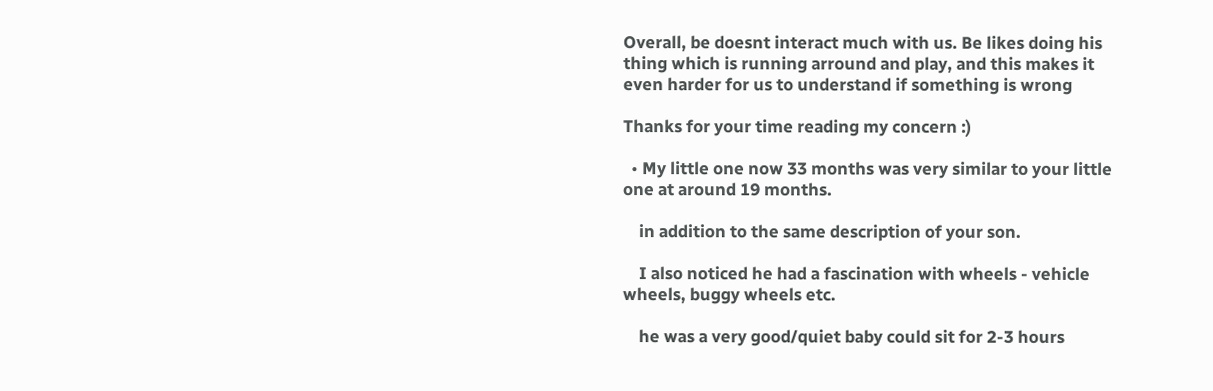Overall, be doesnt interact much with us. Be likes doing his thing which is running arround and play, and this makes it even harder for us to understand if something is wrong

Thanks for your time reading my concern :)

  • My little one now 33 months was very similar to your little one at around 19 months.

    in addition to the same description of your son.

    I also noticed he had a fascination with wheels - vehicle wheels, buggy wheels etc.

    he was a very good/quiet baby could sit for 2-3 hours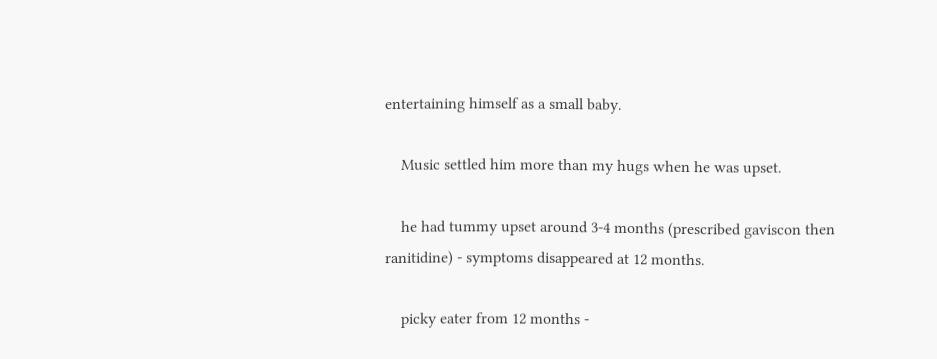entertaining himself as a small baby.

    Music settled him more than my hugs when he was upset.

    he had tummy upset around 3-4 months (prescribed gaviscon then ranitidine) - symptoms disappeared at 12 months.

    picky eater from 12 months -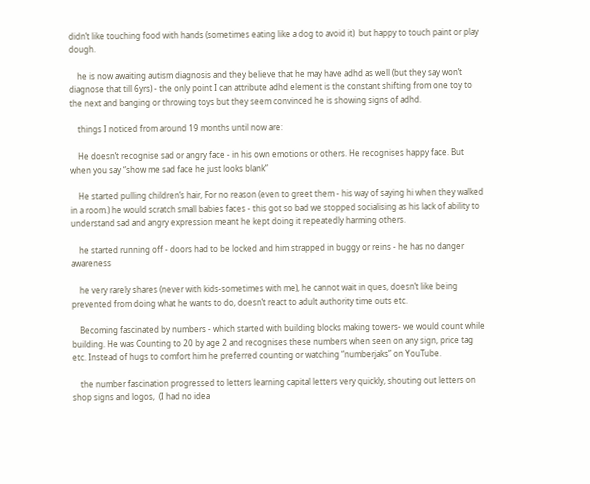didn’t like touching food with hands (sometimes eating like a dog to avoid it)  but happy to touch paint or play dough.

    he is now awaiting autism diagnosis and they believe that he may have adhd as well (but they say won’t diagnose that till 6yrs) - the only point I can attribute adhd element is the constant shifting from one toy to the next and banging or throwing toys but they seem convinced he is showing signs of adhd.

    things I noticed from around 19 months until now are:

    He doesn’t recognise sad or angry face - in his own emotions or others. He recognises happy face. But when you say “show me sad face he just looks blank”

    He started pulling children’s hair, For no reason (even to greet them - his way of saying hi when they walked in a room.) he would scratch small babies faces - this got so bad we stopped socialising as his lack of ability to understand sad and angry expression meant he kept doing it repeatedly harming others.

    he started running off - doors had to be locked and him strapped in buggy or reins - he has no danger awareness

    he very rarely shares (never with kids-sometimes with me), he cannot wait in ques, doesn’t like being prevented from doing what he wants to do, doesn’t react to adult authority time outs etc.

    Becoming fascinated by numbers - which started with building blocks making towers- we would count while building. He was Counting to 20 by age 2 and recognises these numbers when seen on any sign, price tag etc. Instead of hugs to comfort him he preferred counting or watching “numberjaks” on YouTube.

    the number fascination progressed to letters learning capital letters very quickly, shouting out letters on shop signs and logos,  (I had no idea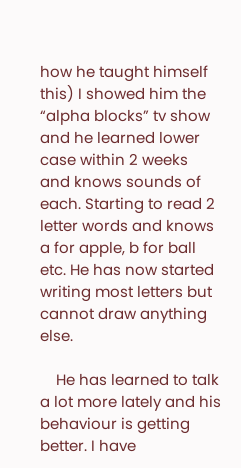how he taught himself this) I showed him the “alpha blocks” tv show and he learned lower case within 2 weeks and knows sounds of each. Starting to read 2 letter words and knows a for apple, b for ball etc. He has now started writing most letters but cannot draw anything else.

    He has learned to talk a lot more lately and his behaviour is getting better. I have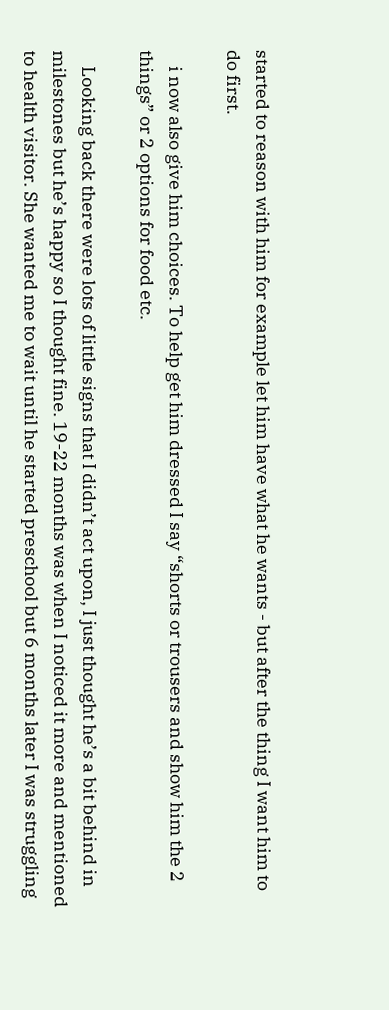started to reason with him for example let him have what he wants - but after the thing I want him to do first.

    i now also give him choices. To help get him dressed I say “shorts or trousers and show him the 2 things” or 2 options for food etc.

    Looking back there were lots of little signs that I didn’t act upon, I just thought he’s a bit behind in milestones but he’s happy so I thought fine. 19-22 months was when I noticed it more and mentioned to health visitor. She wanted me to wait until he started preschool but 6 months later I was struggling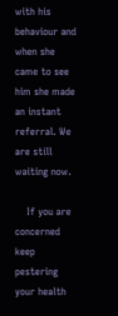with his behaviour and when she came to see him she made an instant referral. We are still waiting now.

    If you are concerned keep pestering your health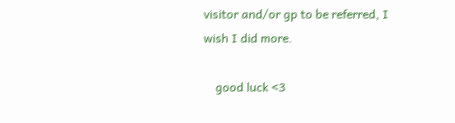visitor and/or gp to be referred, I wish I did more.

    good luck <3